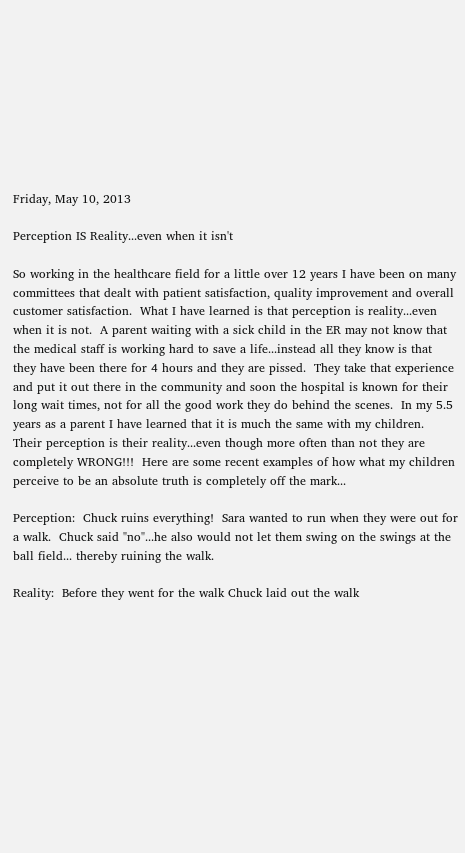Friday, May 10, 2013

Perception IS Reality...even when it isn't

So working in the healthcare field for a little over 12 years I have been on many committees that dealt with patient satisfaction, quality improvement and overall customer satisfaction.  What I have learned is that perception is reality...even when it is not.  A parent waiting with a sick child in the ER may not know that the medical staff is working hard to save a life...instead all they know is that they have been there for 4 hours and they are pissed.  They take that experience and put it out there in the community and soon the hospital is known for their long wait times, not for all the good work they do behind the scenes.  In my 5.5 years as a parent I have learned that it is much the same with my children.   Their perception is their reality...even though more often than not they are completely WRONG!!!  Here are some recent examples of how what my children perceive to be an absolute truth is completely off the mark...

Perception:  Chuck ruins everything!  Sara wanted to run when they were out for a walk.  Chuck said "no"...he also would not let them swing on the swings at the ball field... thereby ruining the walk.

Reality:  Before they went for the walk Chuck laid out the walk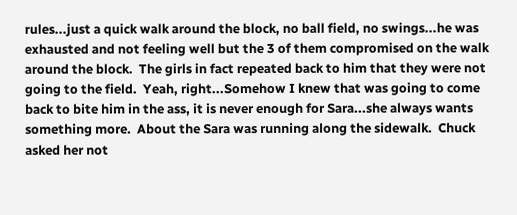rules...just a quick walk around the block, no ball field, no swings...he was exhausted and not feeling well but the 3 of them compromised on the walk around the block.  The girls in fact repeated back to him that they were not going to the field.  Yeah, right...Somehow I knew that was going to come back to bite him in the ass, it is never enough for Sara...she always wants something more.  About the Sara was running along the sidewalk.  Chuck asked her not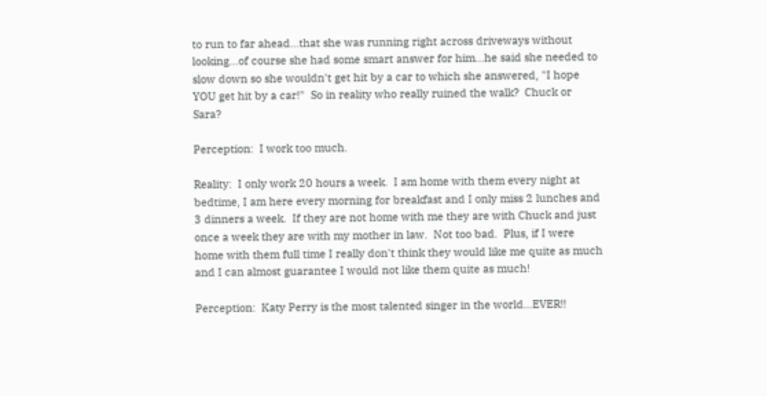to run to far ahead...that she was running right across driveways without looking...of course she had some smart answer for him...he said she needed to slow down so she wouldn't get hit by a car to which she answered, "I hope YOU get hit by a car!"  So in reality who really ruined the walk?  Chuck or Sara?

Perception:  I work too much.

Reality:  I only work 20 hours a week.  I am home with them every night at bedtime, I am here every morning for breakfast and I only miss 2 lunches and 3 dinners a week.  If they are not home with me they are with Chuck and just once a week they are with my mother in law.  Not too bad.  Plus, if I were home with them full time I really don't think they would like me quite as much and I can almost guarantee I would not like them quite as much!

Perception:  Katy Perry is the most talented singer in the world...EVER!!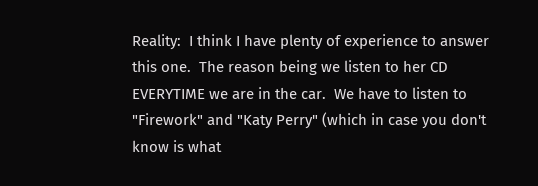Reality:  I think I have plenty of experience to answer this one.  The reason being we listen to her CD EVERYTIME we are in the car.  We have to listen to "Firework" and "Katy Perry" (which in case you don't know is what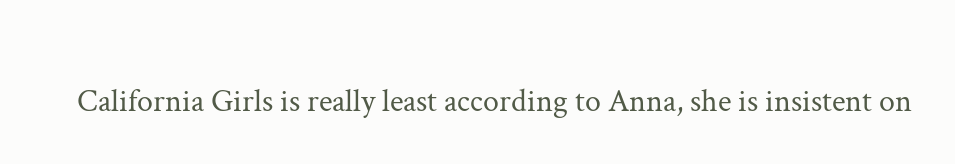California Girls is really least according to Anna, she is insistent on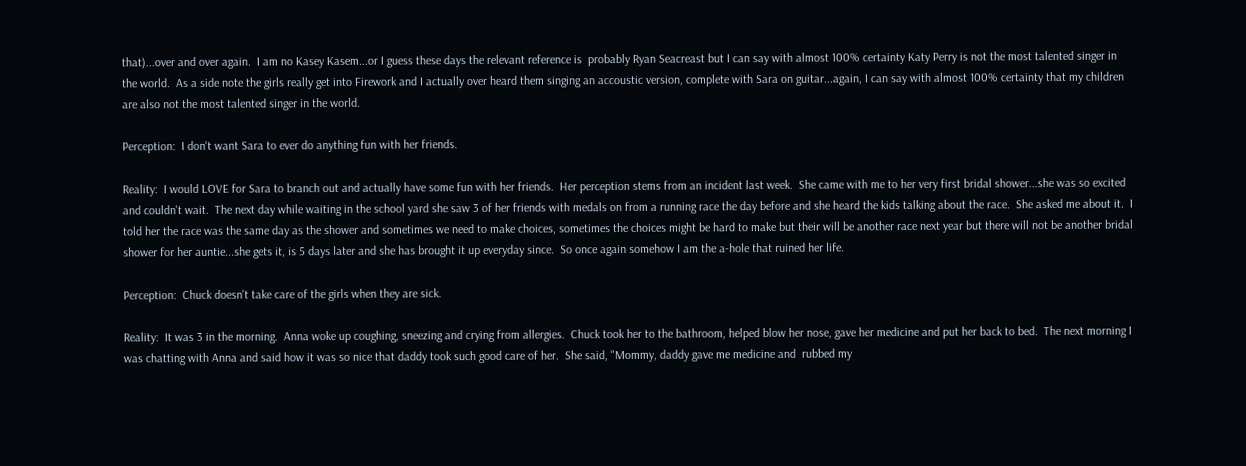that)...over and over again.  I am no Kasey Kasem...or I guess these days the relevant reference is  probably Ryan Seacreast but I can say with almost 100% certainty Katy Perry is not the most talented singer in the world.  As a side note the girls really get into Firework and I actually over heard them singing an accoustic version, complete with Sara on guitar...again, I can say with almost 100% certainty that my children are also not the most talented singer in the world.

Perception:  I don't want Sara to ever do anything fun with her friends.

Reality:  I would LOVE for Sara to branch out and actually have some fun with her friends.  Her perception stems from an incident last week.  She came with me to her very first bridal shower...she was so excited and couldn't wait.  The next day while waiting in the school yard she saw 3 of her friends with medals on from a running race the day before and she heard the kids talking about the race.  She asked me about it.  I told her the race was the same day as the shower and sometimes we need to make choices, sometimes the choices might be hard to make but their will be another race next year but there will not be another bridal shower for her auntie...she gets it, is 5 days later and she has brought it up everyday since.  So once again somehow I am the a-hole that ruined her life.

Perception:  Chuck doesn't take care of the girls when they are sick.

Reality:  It was 3 in the morning.  Anna woke up coughing, sneezing and crying from allergies.  Chuck took her to the bathroom, helped blow her nose, gave her medicine and put her back to bed.  The next morning I was chatting with Anna and said how it was so nice that daddy took such good care of her.  She said, "Mommy, daddy gave me medicine and  rubbed my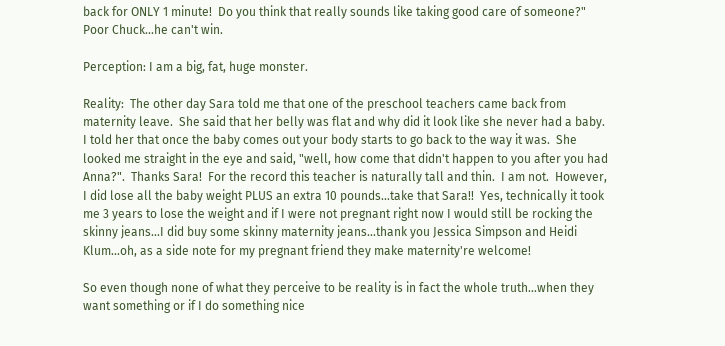back for ONLY 1 minute!  Do you think that really sounds like taking good care of someone?"  Poor Chuck...he can't win.

Perception: I am a big, fat, huge monster.

Reality:  The other day Sara told me that one of the preschool teachers came back from maternity leave.  She said that her belly was flat and why did it look like she never had a baby.  I told her that once the baby comes out your body starts to go back to the way it was.  She looked me straight in the eye and said, "well, how come that didn't happen to you after you had Anna?".  Thanks Sara!  For the record this teacher is naturally tall and thin.  I am not.  However, I did lose all the baby weight PLUS an extra 10 pounds...take that Sara!!  Yes, technically it took me 3 years to lose the weight and if I were not pregnant right now I would still be rocking the skinny jeans...I did buy some skinny maternity jeans...thank you Jessica Simpson and Heidi Klum...oh, as a side note for my pregnant friend they make maternity're welcome!

So even though none of what they perceive to be reality is in fact the whole truth...when they want something or if I do something nice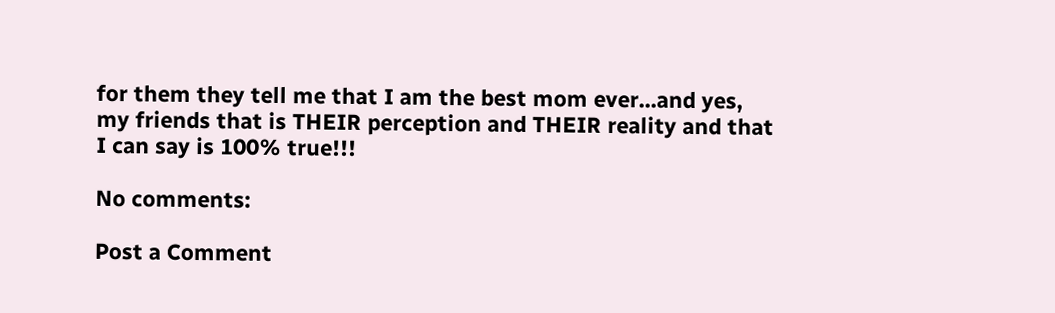for them they tell me that I am the best mom ever...and yes, my friends that is THEIR perception and THEIR reality and that I can say is 100% true!!!

No comments:

Post a Comment